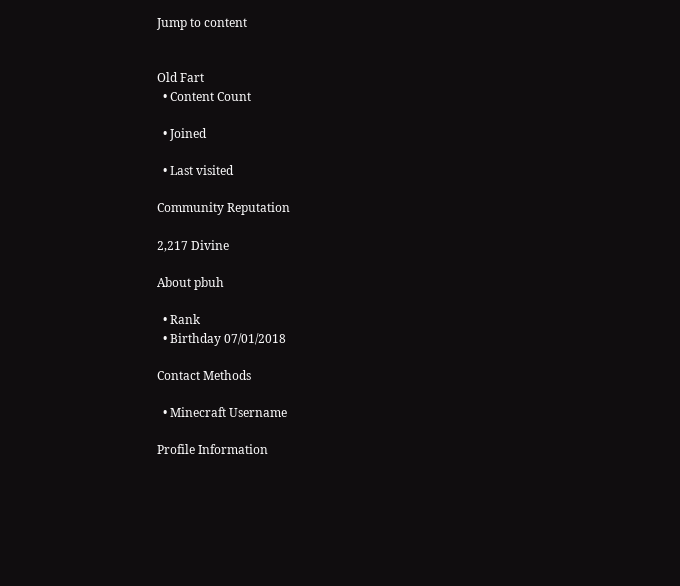Jump to content


Old Fart
  • Content Count

  • Joined

  • Last visited

Community Reputation

2,217 Divine

About pbuh

  • Rank
  • Birthday 07/01/2018

Contact Methods

  • Minecraft Username

Profile Information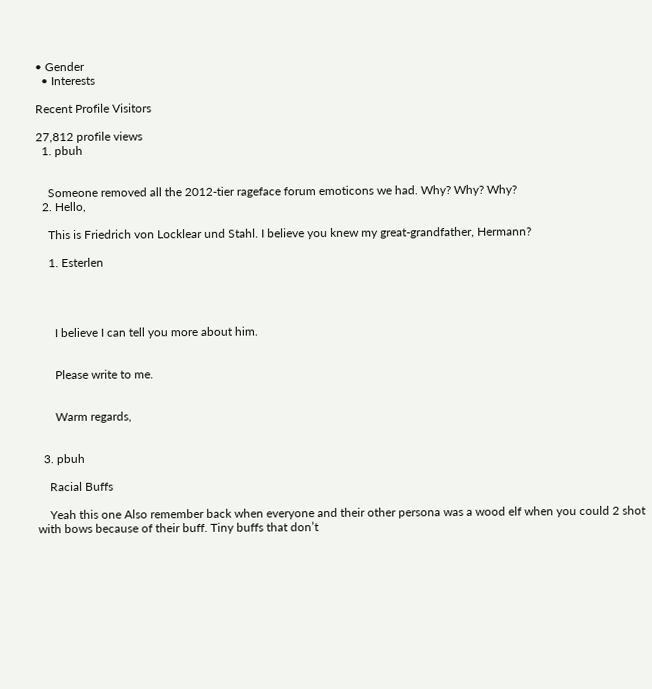• Gender
  • Interests

Recent Profile Visitors

27,812 profile views
  1. pbuh


    Someone removed all the 2012-tier rageface forum emoticons we had. Why? Why? Why?
  2. Hello,

    This is Friedrich von Locklear und Stahl. I believe you knew my great-grandfather, Hermann?

    1. Esterlen




      I believe I can tell you more about him.


      Please write to me.


      Warm regards,


  3. pbuh

    Racial Buffs

    Yeah this one Also remember back when everyone and their other persona was a wood elf when you could 2 shot with bows because of their buff. Tiny buffs that don’t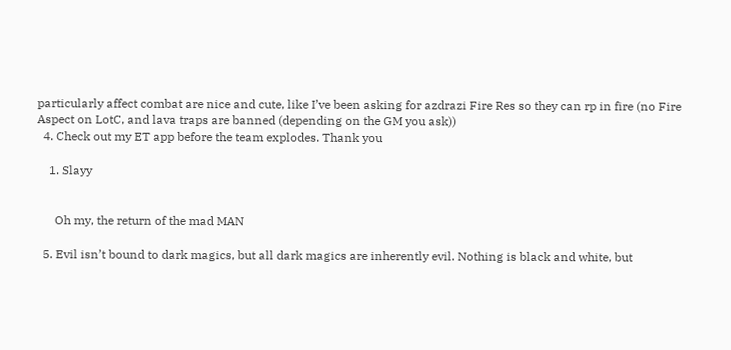particularly affect combat are nice and cute, like I’ve been asking for azdrazi Fire Res so they can rp in fire (no Fire Aspect on LotC, and lava traps are banned (depending on the GM you ask))
  4. Check out my ET app before the team explodes. Thank you

    1. Slayy


      Oh my, the return of the mad MAN

  5. Evil isn’t bound to dark magics, but all dark magics are inherently evil. Nothing is black and white, but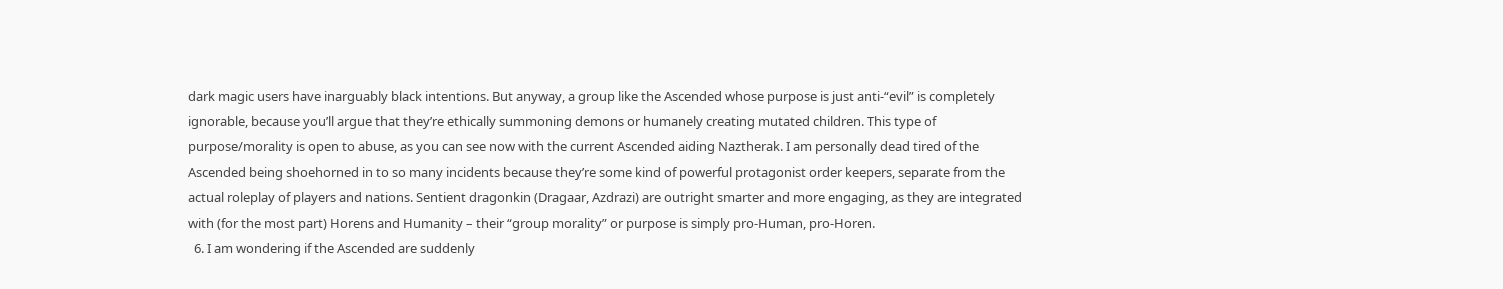dark magic users have inarguably black intentions. But anyway, a group like the Ascended whose purpose is just anti-“evil” is completely ignorable, because you’ll argue that they’re ethically summoning demons or humanely creating mutated children. This type of purpose/morality is open to abuse, as you can see now with the current Ascended aiding Naztherak. I am personally dead tired of the Ascended being shoehorned in to so many incidents because they’re some kind of powerful protagonist order keepers, separate from the actual roleplay of players and nations. Sentient dragonkin (Dragaar, Azdrazi) are outright smarter and more engaging, as they are integrated with (for the most part) Horens and Humanity – their “group morality” or purpose is simply pro-Human, pro-Horen.
  6. I am wondering if the Ascended are suddenly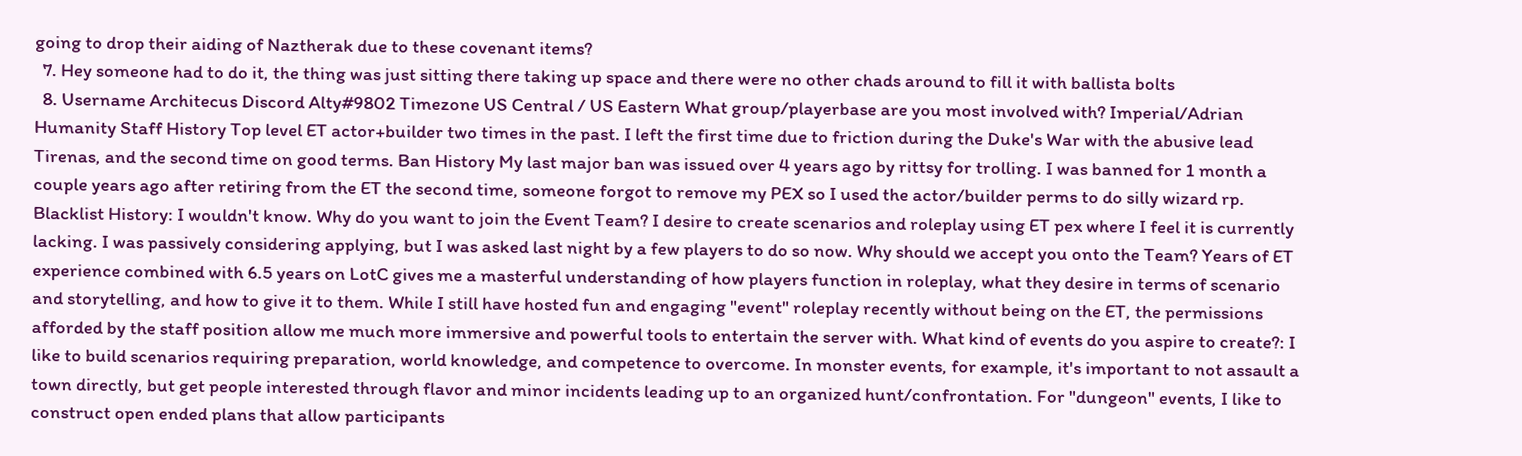going to drop their aiding of Naztherak due to these covenant items?
  7. Hey someone had to do it, the thing was just sitting there taking up space and there were no other chads around to fill it with ballista bolts
  8. Username Architecus Discord Alty#9802 Timezone US Central / US Eastern What group/playerbase are you most involved with? Imperial/Adrian Humanity Staff History Top level ET actor+builder two times in the past. I left the first time due to friction during the Duke's War with the abusive lead Tirenas, and the second time on good terms. Ban History My last major ban was issued over 4 years ago by rittsy for trolling. I was banned for 1 month a couple years ago after retiring from the ET the second time, someone forgot to remove my PEX so I used the actor/builder perms to do silly wizard rp. Blacklist History: I wouldn't know. Why do you want to join the Event Team? I desire to create scenarios and roleplay using ET pex where I feel it is currently lacking. I was passively considering applying, but I was asked last night by a few players to do so now. Why should we accept you onto the Team? Years of ET experience combined with 6.5 years on LotC gives me a masterful understanding of how players function in roleplay, what they desire in terms of scenario and storytelling, and how to give it to them. While I still have hosted fun and engaging "event" roleplay recently without being on the ET, the permissions afforded by the staff position allow me much more immersive and powerful tools to entertain the server with. What kind of events do you aspire to create?: I like to build scenarios requiring preparation, world knowledge, and competence to overcome. In monster events, for example, it's important to not assault a town directly, but get people interested through flavor and minor incidents leading up to an organized hunt/confrontation. For "dungeon" events, I like to construct open ended plans that allow participants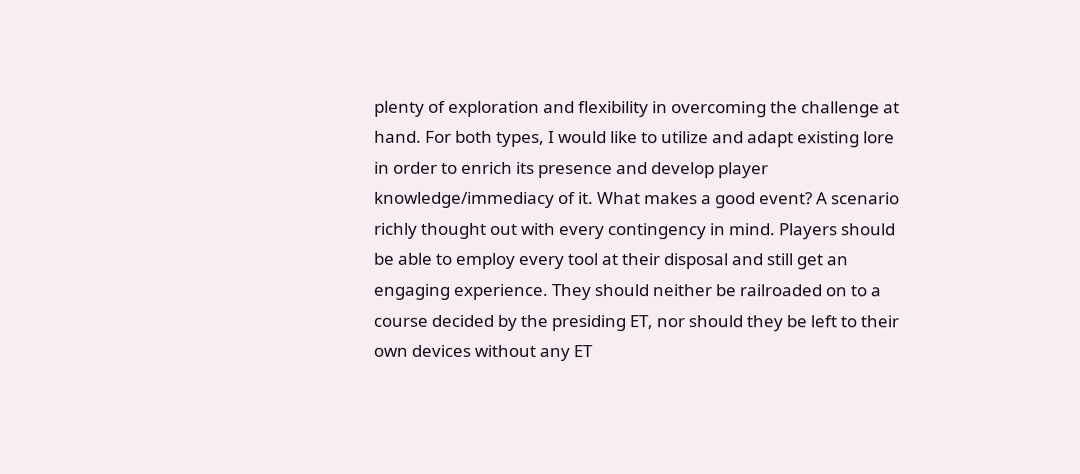plenty of exploration and flexibility in overcoming the challenge at hand. For both types, I would like to utilize and adapt existing lore in order to enrich its presence and develop player knowledge/immediacy of it. What makes a good event? A scenario richly thought out with every contingency in mind. Players should be able to employ every tool at their disposal and still get an engaging experience. They should neither be railroaded on to a course decided by the presiding ET, nor should they be left to their own devices without any ET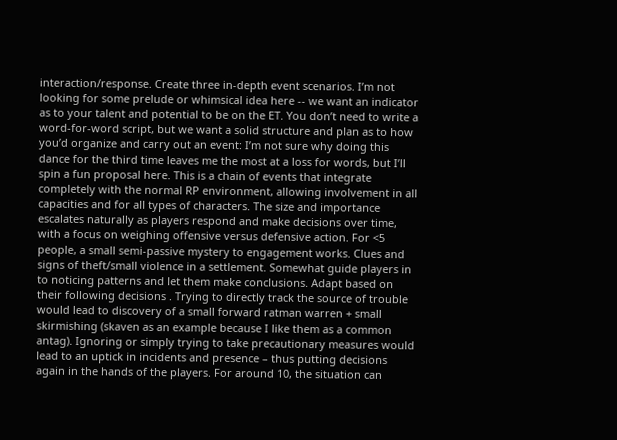interaction/response. Create three in-depth event scenarios. I’m not looking for some prelude or whimsical idea here -- we want an indicator as to your talent and potential to be on the ET. You don’t need to write a word-for-word script, but we want a solid structure and plan as to how you’d organize and carry out an event: I’m not sure why doing this dance for the third time leaves me the most at a loss for words, but I’ll spin a fun proposal here. This is a chain of events that integrate completely with the normal RP environment, allowing involvement in all capacities and for all types of characters. The size and importance escalates naturally as players respond and make decisions over time, with a focus on weighing offensive versus defensive action. For <5 people, a small semi-passive mystery to engagement works. Clues and signs of theft/small violence in a settlement. Somewhat guide players in to noticing patterns and let them make conclusions. Adapt based on their following decisions . Trying to directly track the source of trouble would lead to discovery of a small forward ratman warren + small skirmishing (skaven as an example because I like them as a common antag). Ignoring or simply trying to take precautionary measures would lead to an uptick in incidents and presence – thus putting decisions again in the hands of the players. For around 10, the situation can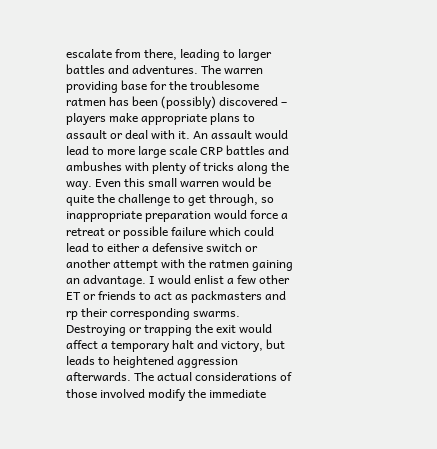escalate from there, leading to larger battles and adventures. The warren providing base for the troublesome ratmen has been (possibly) discovered – players make appropriate plans to assault or deal with it. An assault would lead to more large scale CRP battles and ambushes with plenty of tricks along the way. Even this small warren would be quite the challenge to get through, so inappropriate preparation would force a retreat or possible failure which could lead to either a defensive switch or another attempt with the ratmen gaining an advantage. I would enlist a few other ET or friends to act as packmasters and rp their corresponding swarms. Destroying or trapping the exit would affect a temporary halt and victory, but leads to heightened aggression afterwards. The actual considerations of those involved modify the immediate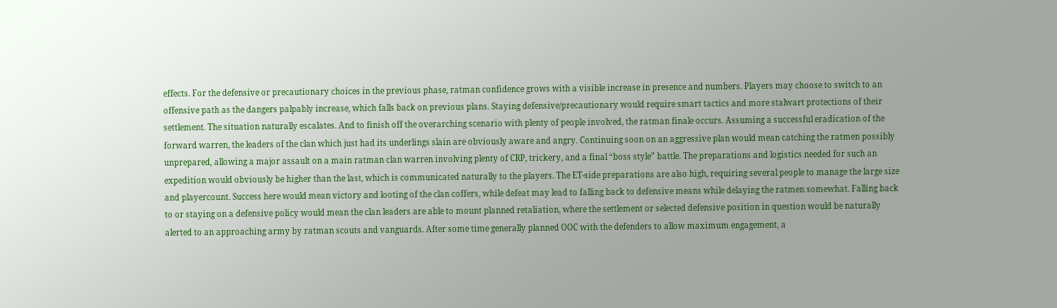effects. For the defensive or precautionary choices in the previous phase, ratman confidence grows with a visible increase in presence and numbers. Players may choose to switch to an offensive path as the dangers palpably increase, which falls back on previous plans. Staying defensive/precautionary would require smart tactics and more stalwart protections of their settlement. The situation naturally escalates. And to finish off the overarching scenario with plenty of people involved, the ratman finale occurs. Assuming a successful eradication of the forward warren, the leaders of the clan which just had its underlings slain are obviously aware and angry. Continuing soon on an aggressive plan would mean catching the ratmen possibly unprepared, allowing a major assault on a main ratman clan warren involving plenty of CRP, trickery, and a final “boss style” battle. The preparations and logistics needed for such an expedition would obviously be higher than the last, which is communicated naturally to the players. The ET-side preparations are also high, requiring several people to manage the large size and playercount. Success here would mean victory and looting of the clan coffers, while defeat may lead to falling back to defensive means while delaying the ratmen somewhat. Falling back to or staying on a defensive policy would mean the clan leaders are able to mount planned retaliation, where the settlement or selected defensive position in question would be naturally alerted to an approaching army by ratman scouts and vanguards. After some time generally planned OOC with the defenders to allow maximum engagement, a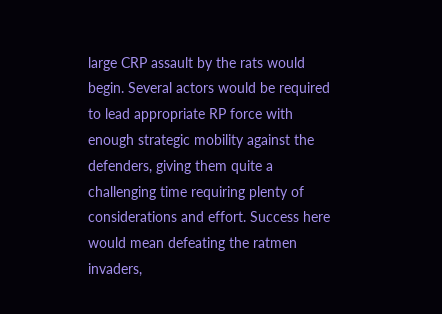large CRP assault by the rats would begin. Several actors would be required to lead appropriate RP force with enough strategic mobility against the defenders, giving them quite a challenging time requiring plenty of considerations and effort. Success here would mean defeating the ratmen invaders,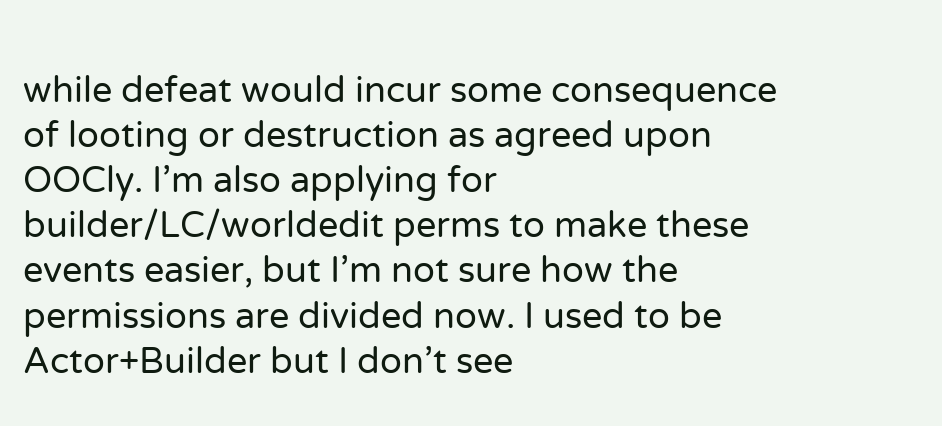while defeat would incur some consequence of looting or destruction as agreed upon OOCly. I’m also applying for builder/LC/worldedit perms to make these events easier, but I’m not sure how the permissions are divided now. I used to be Actor+Builder but I don’t see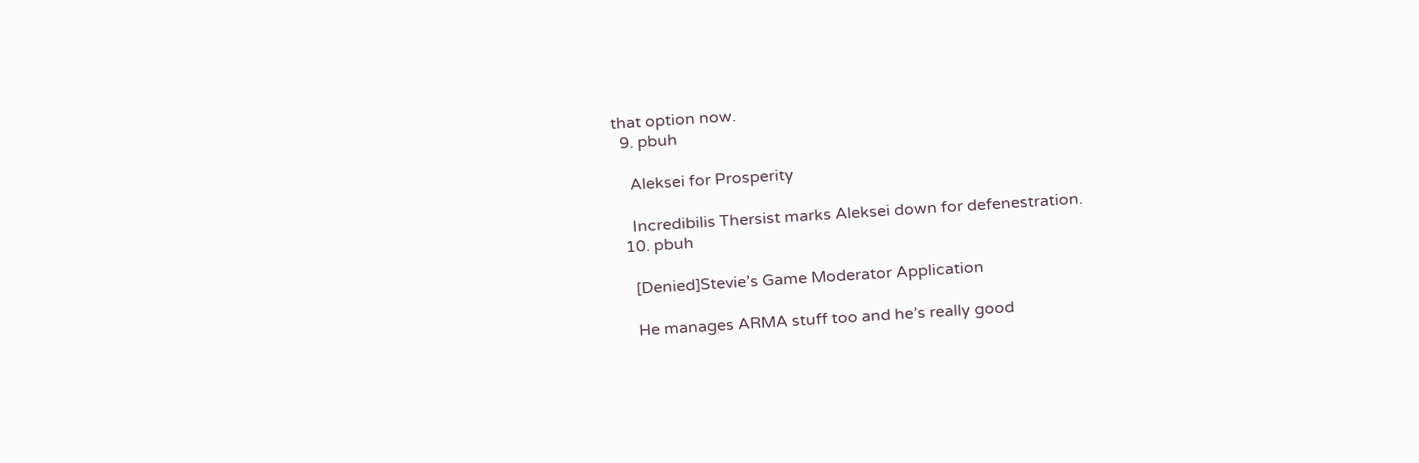that option now.
  9. pbuh

    Aleksei for Prosperity

    Incredibilis Thersist marks Aleksei down for defenestration.
  10. pbuh

    [Denied]Stevie’s Game Moderator Application

    He manages ARMA stuff too and he’s really good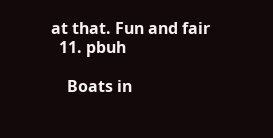at that. Fun and fair
  11. pbuh

    Boats in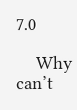7.0

    Why can’t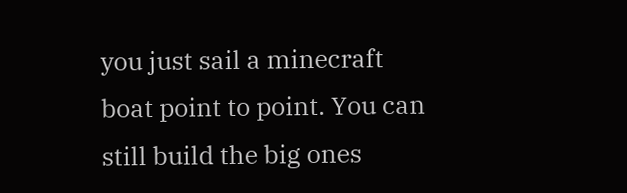you just sail a minecraft boat point to point. You can still build the big ones